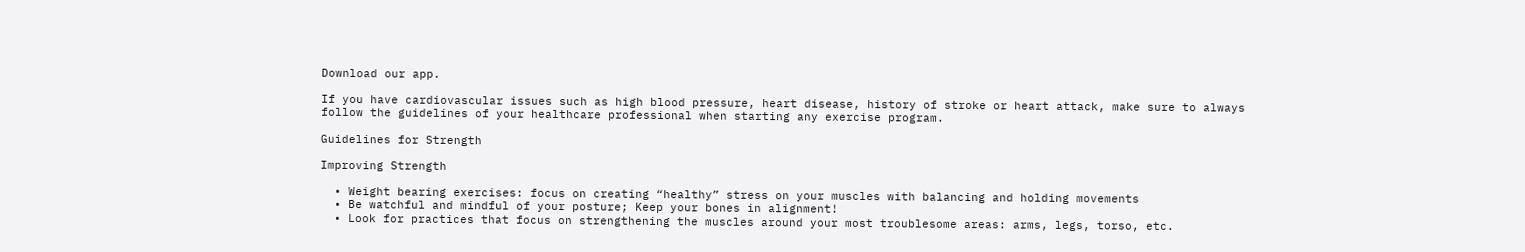Download our app.

If you have cardiovascular issues such as high blood pressure, heart disease, history of stroke or heart attack, make sure to always follow the guidelines of your healthcare professional when starting any exercise program.

Guidelines for Strength

Improving Strength

  • Weight bearing exercises: focus on creating “healthy” stress on your muscles with balancing and holding movements
  • Be watchful and mindful of your posture; Keep your bones in alignment!
  • Look for practices that focus on strengthening the muscles around your most troublesome areas: arms, legs, torso, etc.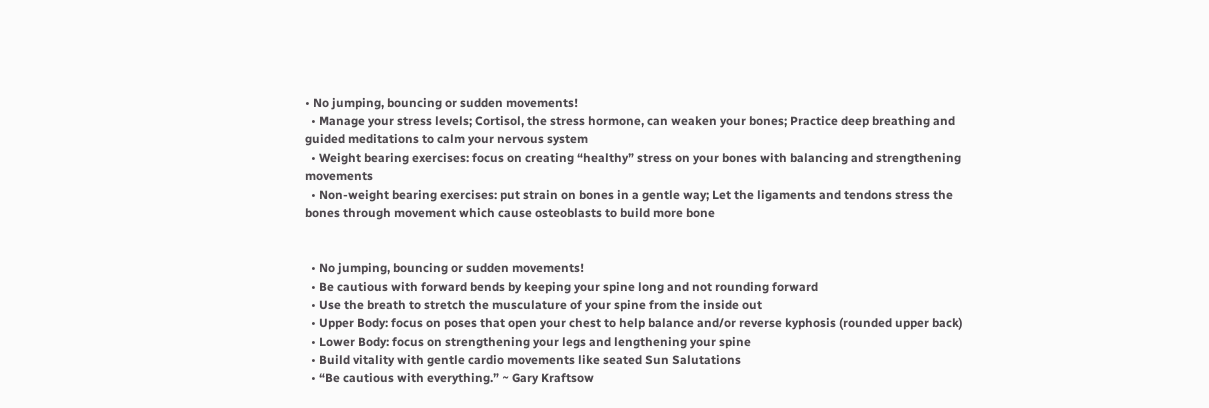• No jumping, bouncing or sudden movements!
  • Manage your stress levels; Cortisol, the stress hormone, can weaken your bones; Practice deep breathing and guided meditations to calm your nervous system
  • Weight bearing exercises: focus on creating “healthy” stress on your bones with balancing and strengthening movements
  • Non-weight bearing exercises: put strain on bones in a gentle way; Let the ligaments and tendons stress the bones through movement which cause osteoblasts to build more bone


  • No jumping, bouncing or sudden movements!
  • Be cautious with forward bends by keeping your spine long and not rounding forward
  • Use the breath to stretch the musculature of your spine from the inside out
  • Upper Body: focus on poses that open your chest to help balance and/or reverse kyphosis (rounded upper back)
  • Lower Body: focus on strengthening your legs and lengthening your spine
  • Build vitality with gentle cardio movements like seated Sun Salutations
  • “Be cautious with everything.” ~ Gary Kraftsow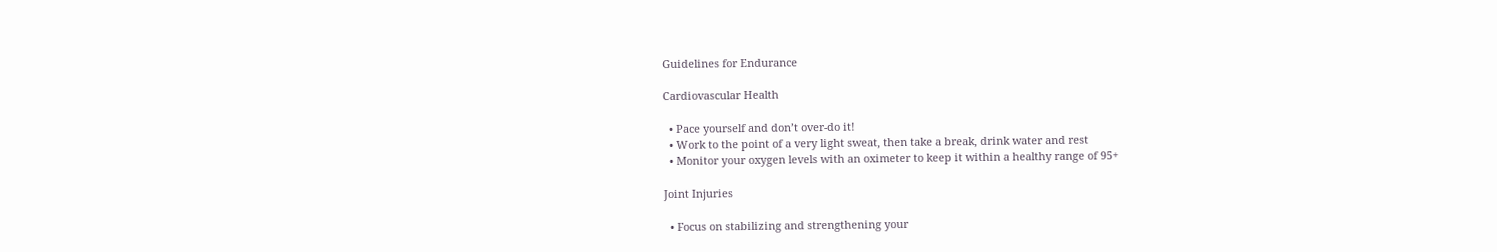Guidelines for Endurance

Cardiovascular Health

  • Pace yourself and don’t over-do it!
  • Work to the point of a very light sweat, then take a break, drink water and rest
  • Monitor your oxygen levels with an oximeter to keep it within a healthy range of 95+

Joint Injuries

  • Focus on stabilizing and strengthening your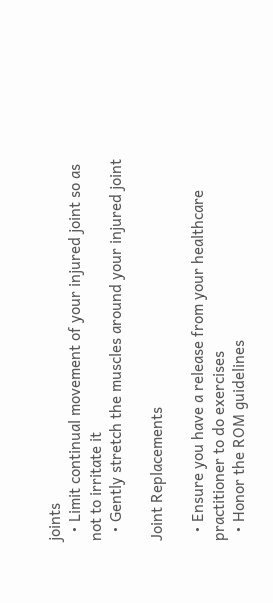joints
  • Limit continual movement of your injured joint so as not to irritate it
  • Gently stretch the muscles around your injured joint

Joint Replacements

  • Ensure you have a release from your healthcare practitioner to do exercises
  • Honor the ROM guidelines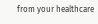from your healthcare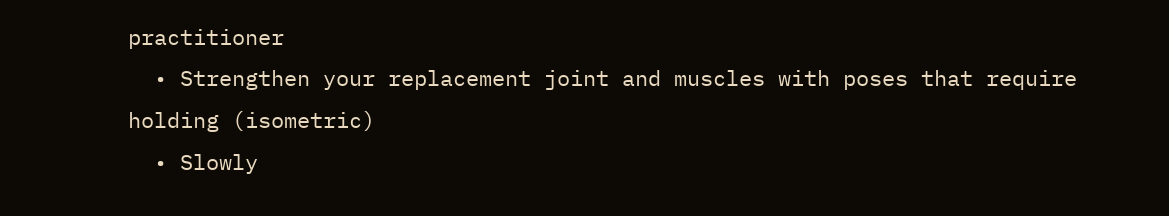practitioner
  • Strengthen your replacement joint and muscles with poses that require holding (isometric)
  • Slowly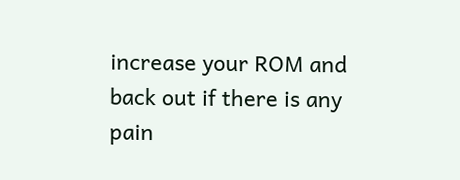increase your ROM and back out if there is any pain